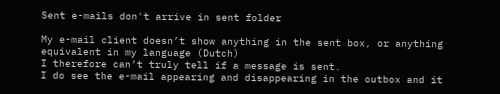Sent e-mails don't arrive in sent folder

My e-mail client doesn’t show anything in the sent box, or anything equivalent in my language (Dutch)
I therefore can’t truly tell if a message is sent.
I do see the e-mail appearing and disappearing in the outbox and it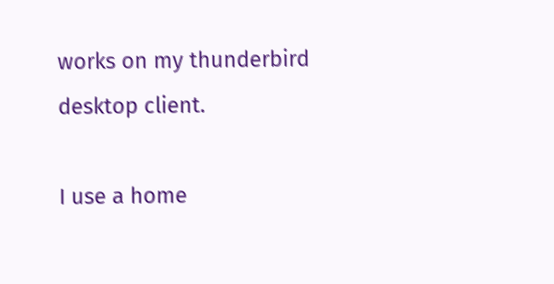works on my thunderbird desktop client.

I use a home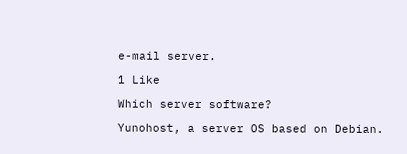e-mail server.

1 Like

Which server software?

Yunohost, a server OS based on Debian.